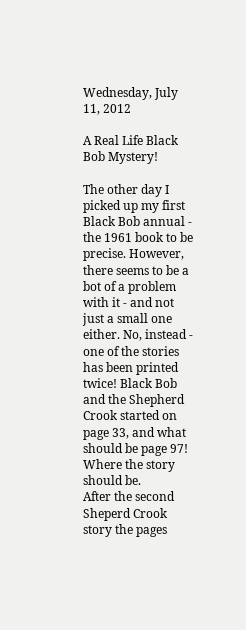Wednesday, July 11, 2012

A Real Life Black Bob Mystery!

The other day I picked up my first Black Bob annual - the 1961 book to be precise. However, there seems to be a bot of a problem with it - and not just a small one either. No, instead - one of the stories has been printed twice! Black Bob and the Shepherd Crook started on page 33, and what should be page 97!
Where the story should be.
After the second Sheperd Crook story the pages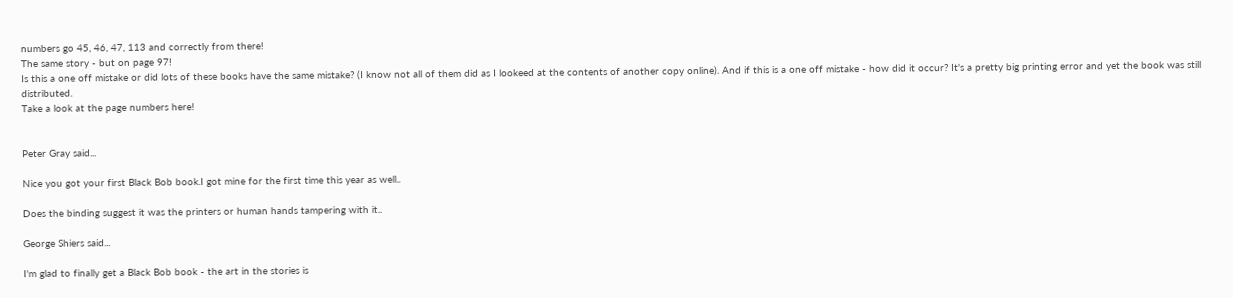numbers go 45, 46, 47, 113 and correctly from there!
The same story - but on page 97!
Is this a one off mistake or did lots of these books have the same mistake? (I know not all of them did as I lookeed at the contents of another copy online). And if this is a one off mistake - how did it occur? It's a pretty big printing error and yet the book was still distributed.
Take a look at the page numbers here!


Peter Gray said...

Nice you got your first Black Bob book.I got mine for the first time this year as well..

Does the binding suggest it was the printers or human hands tampering with it..

George Shiers said...

I'm glad to finally get a Black Bob book - the art in the stories is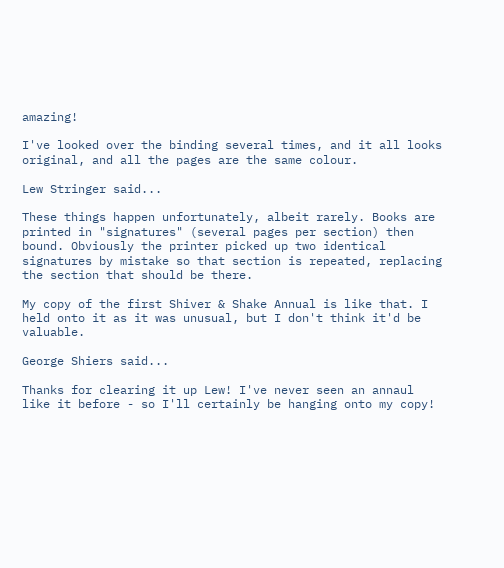amazing!

I've looked over the binding several times, and it all looks original, and all the pages are the same colour.

Lew Stringer said...

These things happen unfortunately, albeit rarely. Books are printed in "signatures" (several pages per section) then bound. Obviously the printer picked up two identical signatures by mistake so that section is repeated, replacing the section that should be there.

My copy of the first Shiver & Shake Annual is like that. I held onto it as it was unusual, but I don't think it'd be valuable.

George Shiers said...

Thanks for clearing it up Lew! I've never seen an annaul like it before - so I'll certainly be hanging onto my copy!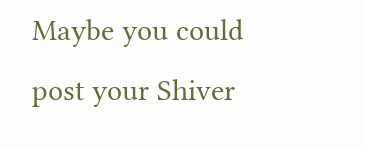Maybe you could post your Shiver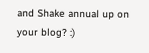and Shake annual up on your blog? :)